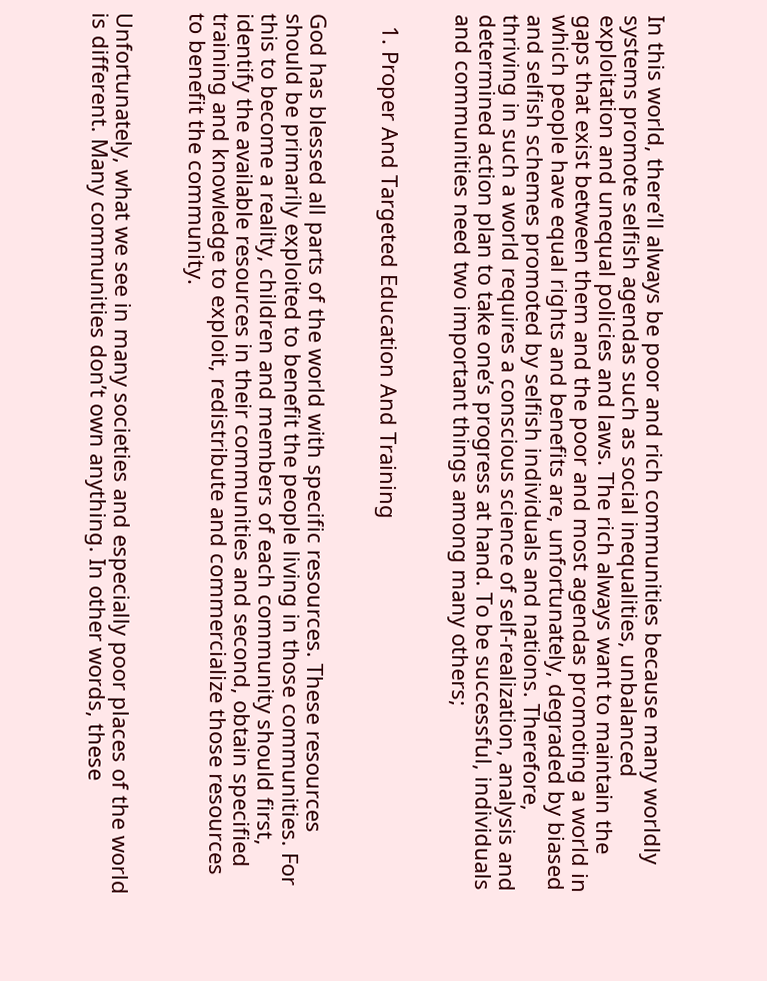In this world, there’ll always be poor and rich communities because many worldly systems promote selfish agendas such as social inequalities, unbalanced exploitation and unequal policies and laws. The rich always want to maintain the gaps that exist between them and the poor and most agendas promoting a world in which people have equal rights and benefits are, unfortunately, degraded by biased and selfish schemes promoted by selfish individuals and nations. Therefore, thriving in such a world requires a conscious science of self-realization, analysis and determined action plan to take one’s progress at hand. To be successful, individuals and communities need two important things among many others;


  1. Proper And Targeted Education And Training


God has blessed all parts of the world with specific resources. These resources should be primarily exploited to benefit the people living in those communities. For this to become a reality, children and members of each community should first, identify the available resources in their communities and second, obtain specified training and knowledge to exploit, redistribute and commercialize those resources to benefit the community.


Unfortunately, what we see in many societies and especially poor places of the world is different. Many communities don’t own anything. In other words, these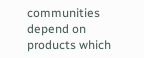communities depend on products which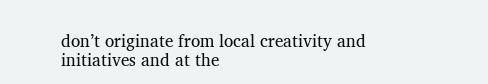don’t originate from local creativity and initiatives and at the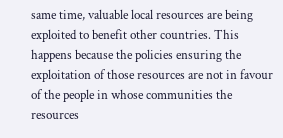same time, valuable local resources are being exploited to benefit other countries. This happens because the policies ensuring the exploitation of those resources are not in favour of the people in whose communities the resources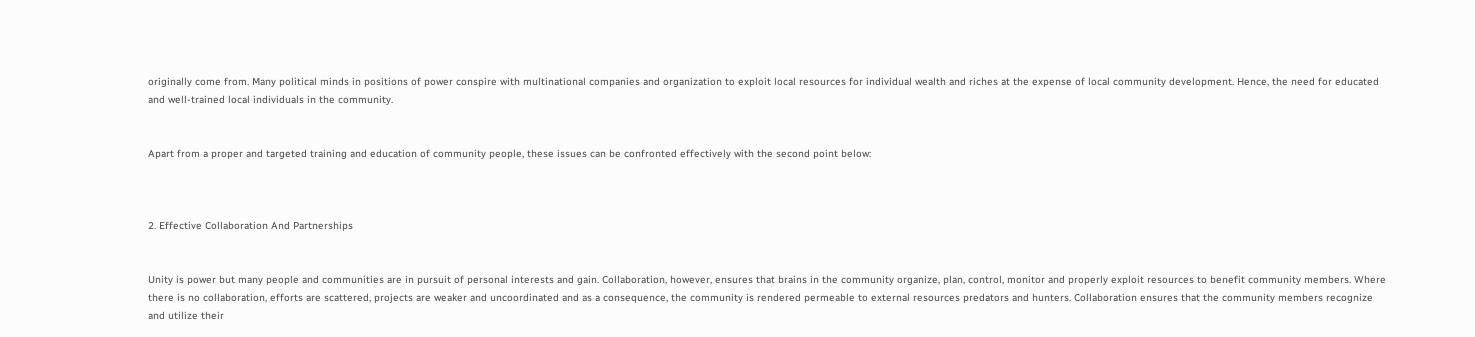originally come from. Many political minds in positions of power conspire with multinational companies and organization to exploit local resources for individual wealth and riches at the expense of local community development. Hence, the need for educated and well-trained local individuals in the community.


Apart from a proper and targeted training and education of community people, these issues can be confronted effectively with the second point below:



2. Effective Collaboration And Partnerships


Unity is power but many people and communities are in pursuit of personal interests and gain. Collaboration, however, ensures that brains in the community organize, plan, control, monitor and properly exploit resources to benefit community members. Where there is no collaboration, efforts are scattered, projects are weaker and uncoordinated and as a consequence, the community is rendered permeable to external resources predators and hunters. Collaboration ensures that the community members recognize and utilize their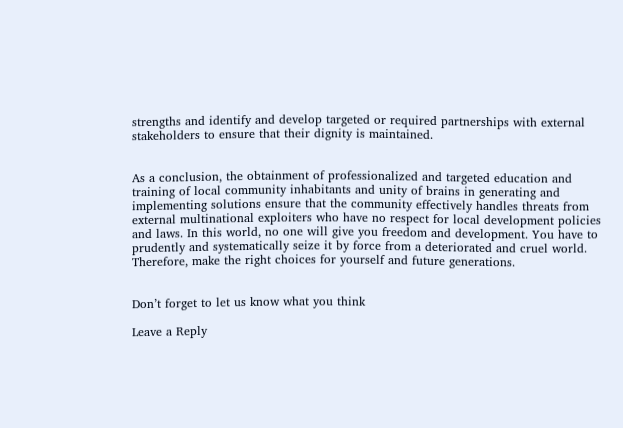strengths and identify and develop targeted or required partnerships with external stakeholders to ensure that their dignity is maintained.


As a conclusion, the obtainment of professionalized and targeted education and training of local community inhabitants and unity of brains in generating and implementing solutions ensure that the community effectively handles threats from external multinational exploiters who have no respect for local development policies and laws. In this world, no one will give you freedom and development. You have to prudently and systematically seize it by force from a deteriorated and cruel world. Therefore, make the right choices for yourself and future generations.


Don’t forget to let us know what you think

Leave a Reply